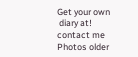Get your own
 diary at! contact me Photos older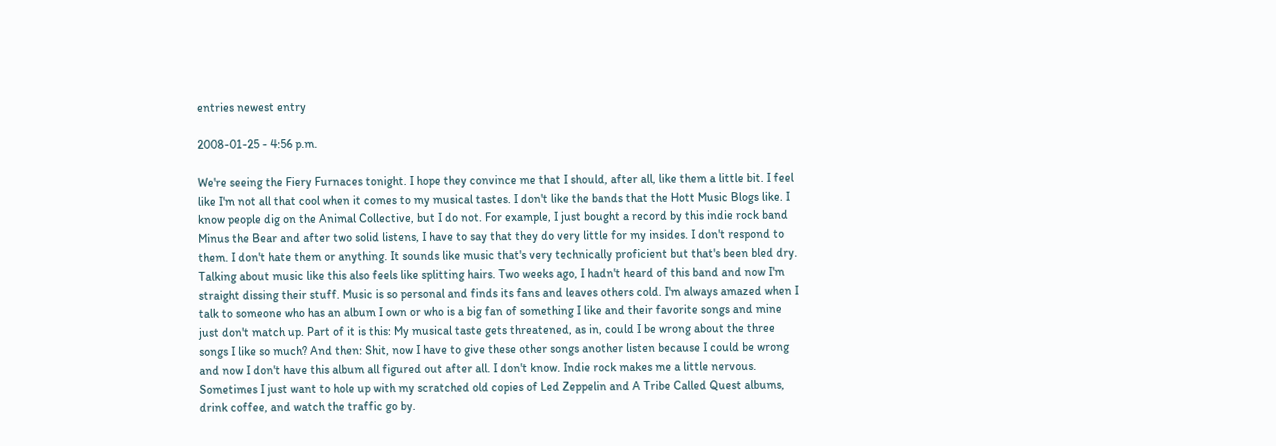entries newest entry

2008-01-25 - 4:56 p.m.

We're seeing the Fiery Furnaces tonight. I hope they convince me that I should, after all, like them a little bit. I feel like I'm not all that cool when it comes to my musical tastes. I don't like the bands that the Hott Music Blogs like. I know people dig on the Animal Collective, but I do not. For example, I just bought a record by this indie rock band Minus the Bear and after two solid listens, I have to say that they do very little for my insides. I don't respond to them. I don't hate them or anything. It sounds like music that's very technically proficient but that's been bled dry. Talking about music like this also feels like splitting hairs. Two weeks ago, I hadn't heard of this band and now I'm straight dissing their stuff. Music is so personal and finds its fans and leaves others cold. I'm always amazed when I talk to someone who has an album I own or who is a big fan of something I like and their favorite songs and mine just don't match up. Part of it is this: My musical taste gets threatened, as in, could I be wrong about the three songs I like so much? And then: Shit, now I have to give these other songs another listen because I could be wrong and now I don't have this album all figured out after all. I don't know. Indie rock makes me a little nervous. Sometimes I just want to hole up with my scratched old copies of Led Zeppelin and A Tribe Called Quest albums, drink coffee, and watch the traffic go by.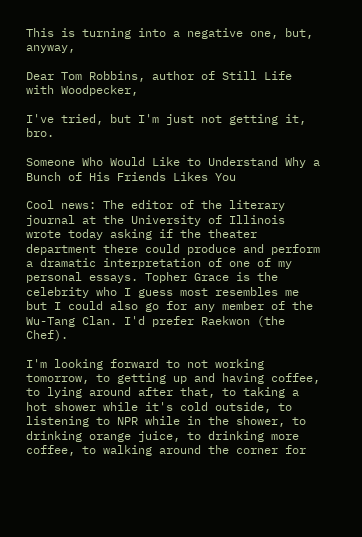This is turning into a negative one, but, anyway,

Dear Tom Robbins, author of Still Life with Woodpecker,

I've tried, but I'm just not getting it, bro.

Someone Who Would Like to Understand Why a Bunch of His Friends Likes You

Cool news: The editor of the literary journal at the University of Illinois wrote today asking if the theater department there could produce and perform a dramatic interpretation of one of my personal essays. Topher Grace is the celebrity who I guess most resembles me but I could also go for any member of the Wu-Tang Clan. I'd prefer Raekwon (the Chef).

I'm looking forward to not working tomorrow, to getting up and having coffee, to lying around after that, to taking a hot shower while it's cold outside, to listening to NPR while in the shower, to drinking orange juice, to drinking more coffee, to walking around the corner for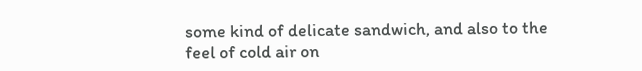some kind of delicate sandwich, and also to the feel of cold air on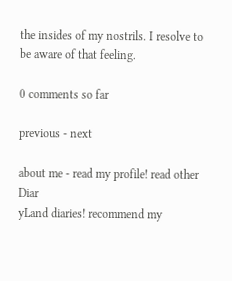the insides of my nostrils. I resolve to be aware of that feeling.

0 comments so far

previous - next

about me - read my profile! read other Diar
yLand diaries! recommend my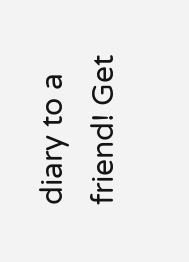diary to a friend! Get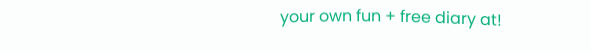your own fun + free diary at!